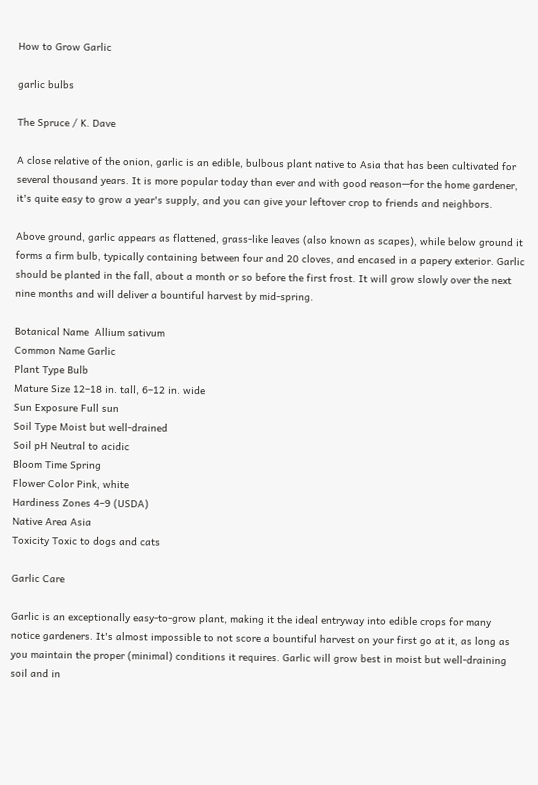How to Grow Garlic

garlic bulbs

The Spruce / K. Dave

A close relative of the onion, garlic is an edible, bulbous plant native to Asia that has been cultivated for several thousand years. It is more popular today than ever and with good reason—for the home gardener, it's quite easy to grow a year's supply, and you can give your leftover crop to friends and neighbors.

Above ground, garlic appears as flattened, grass-like leaves (also known as scapes), while below ground it forms a firm bulb, typically containing between four and 20 cloves, and encased in a papery exterior. Garlic should be planted in the fall, about a month or so before the first frost. It will grow slowly over the next nine months and will deliver a bountiful harvest by mid-spring.

Botanical Name  Allium sativum
Common Name Garlic
Plant Type Bulb
Mature Size 12–18 in. tall, 6–12 in. wide
Sun Exposure Full sun
Soil Type Moist but well-drained
Soil pH Neutral to acidic
Bloom Time Spring
Flower Color Pink, white
Hardiness Zones 4–9 (USDA)
Native Area Asia
Toxicity Toxic to dogs and cats

Garlic Care

Garlic is an exceptionally easy-to-grow plant, making it the ideal entryway into edible crops for many notice gardeners. It's almost impossible to not score a bountiful harvest on your first go at it, as long as you maintain the proper (minimal) conditions it requires. Garlic will grow best in moist but well-draining soil and in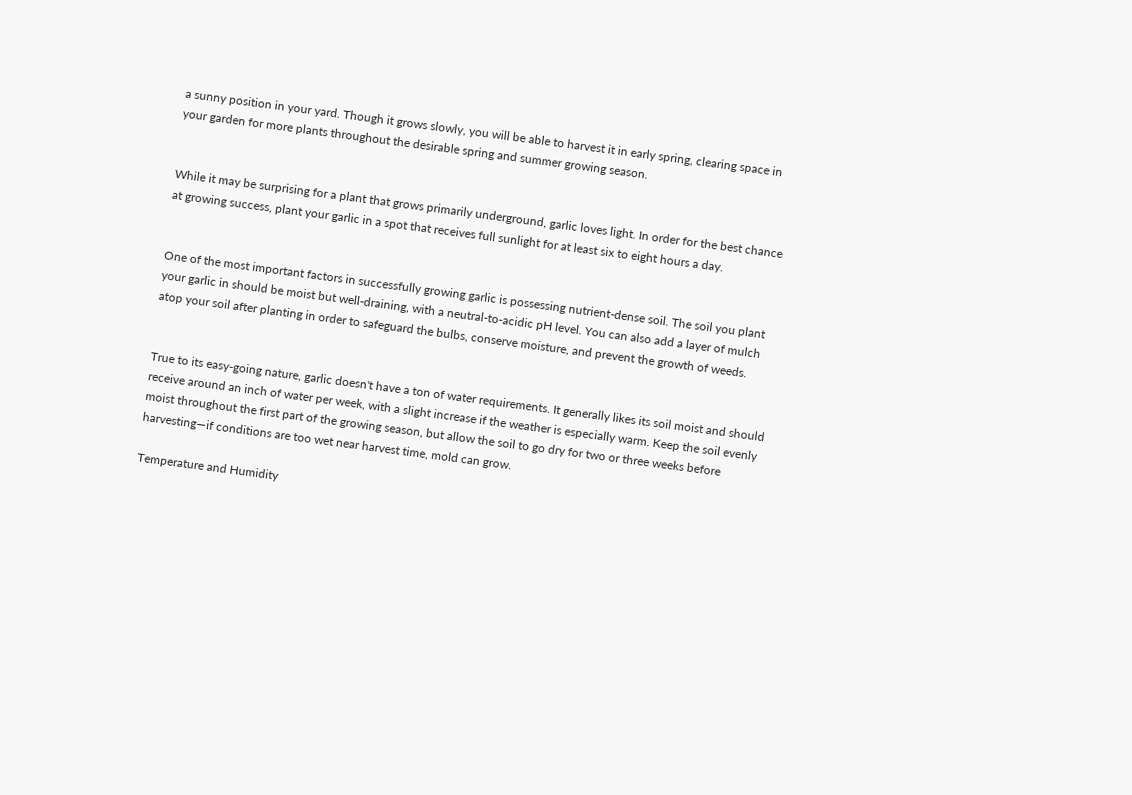a sunny position in your yard. Though it grows slowly, you will be able to harvest it in early spring, clearing space in your garden for more plants throughout the desirable spring and summer growing season.


While it may be surprising for a plant that grows primarily underground, garlic loves light. In order for the best chance at growing success, plant your garlic in a spot that receives full sunlight for at least six to eight hours a day.


One of the most important factors in successfully growing garlic is possessing nutrient-dense soil. The soil you plant your garlic in should be moist but well-draining, with a neutral-to-acidic pH level. You can also add a layer of mulch atop your soil after planting in order to safeguard the bulbs, conserve moisture, and prevent the growth of weeds.


True to its easy-going nature, garlic doesn't have a ton of water requirements. It generally likes its soil moist and should receive around an inch of water per week, with a slight increase if the weather is especially warm. Keep the soil evenly moist throughout the first part of the growing season, but allow the soil to go dry for two or three weeks before harvesting—if conditions are too wet near harvest time, mold can grow.

Temperature and Humidity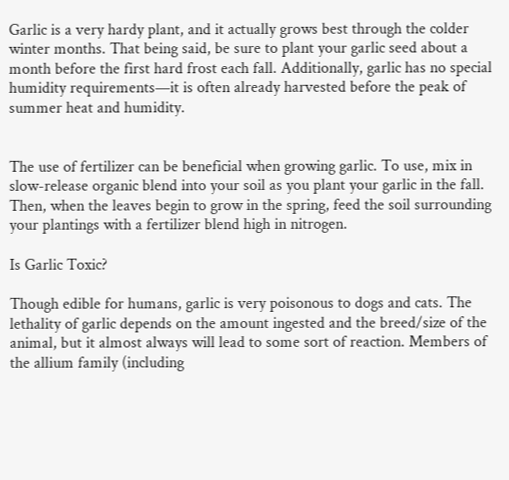Garlic is a very hardy plant, and it actually grows best through the colder winter months. That being said, be sure to plant your garlic seed about a month before the first hard frost each fall. Additionally, garlic has no special humidity requirements—it is often already harvested before the peak of summer heat and humidity.


The use of fertilizer can be beneficial when growing garlic. To use, mix in slow-release organic blend into your soil as you plant your garlic in the fall. Then, when the leaves begin to grow in the spring, feed the soil surrounding your plantings with a fertilizer blend high in nitrogen.

Is Garlic Toxic?

Though edible for humans, garlic is very poisonous to dogs and cats. The lethality of garlic depends on the amount ingested and the breed/size of the animal, but it almost always will lead to some sort of reaction. Members of the allium family (including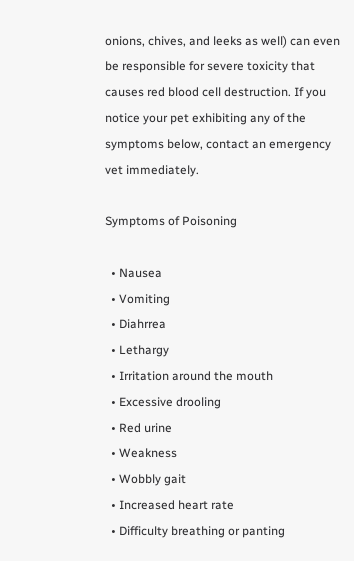onions, chives, and leeks as well) can even be responsible for severe toxicity that causes red blood cell destruction. If you notice your pet exhibiting any of the symptoms below, contact an emergency vet immediately.

Symptoms of Poisoning

  • Nausea
  • Vomiting
  • Diahrrea
  • Lethargy
  • Irritation around the mouth
  • Excessive drooling
  • Red urine
  • Weakness
  • Wobbly gait
  • Increased heart rate
  • Difficulty breathing or panting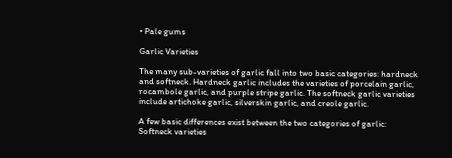• Pale gums

Garlic Varieties

The many sub-varieties of garlic fall into two basic categories: hardneck and softneck. Hardneck garlic includes the varieties of porcelain garlic, rocambole garlic, and purple stripe garlic. The softneck garlic varieties include artichoke garlic, silverskin garlic, and creole garlic.

A few basic differences exist between the two categories of garlic: Softneck varieties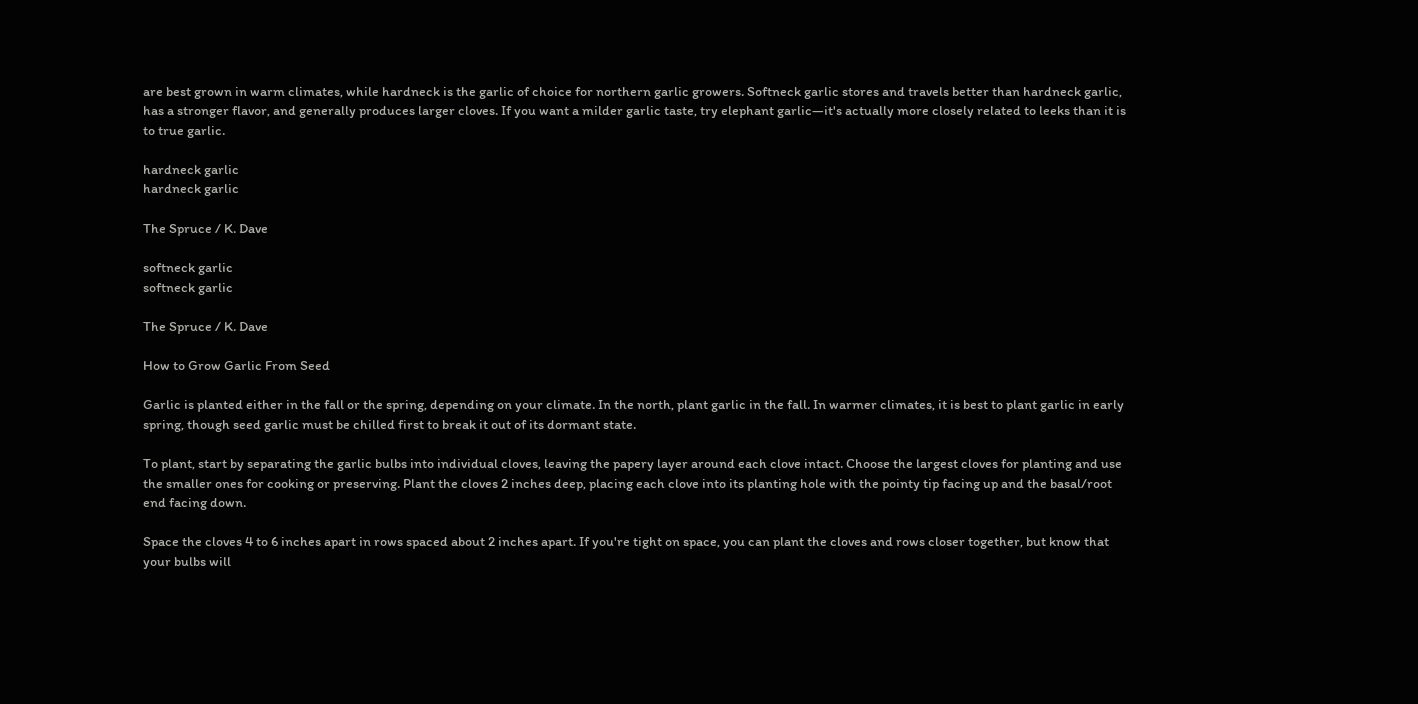are best grown in warm climates, while hardneck is the garlic of choice for northern garlic growers. Softneck garlic stores and travels better than hardneck garlic, has a stronger flavor, and generally produces larger cloves. If you want a milder garlic taste, try elephant garlic—it's actually more closely related to leeks than it is to true garlic.

hardneck garlic
hardneck garlic

The Spruce / K. Dave

softneck garlic
softneck garlic

The Spruce / K. Dave

How to Grow Garlic From Seed

Garlic is planted either in the fall or the spring, depending on your climate. In the north, plant garlic in the fall. In warmer climates, it is best to plant garlic in early spring, though seed garlic must be chilled first to break it out of its dormant state.

To plant, start by separating the garlic bulbs into individual cloves, leaving the papery layer around each clove intact. Choose the largest cloves for planting and use the smaller ones for cooking or preserving. Plant the cloves 2 inches deep, placing each clove into its planting hole with the pointy tip facing up and the basal/root end facing down.

Space the cloves 4 to 6 inches apart in rows spaced about 2 inches apart. If you're tight on space, you can plant the cloves and rows closer together, but know that your bulbs will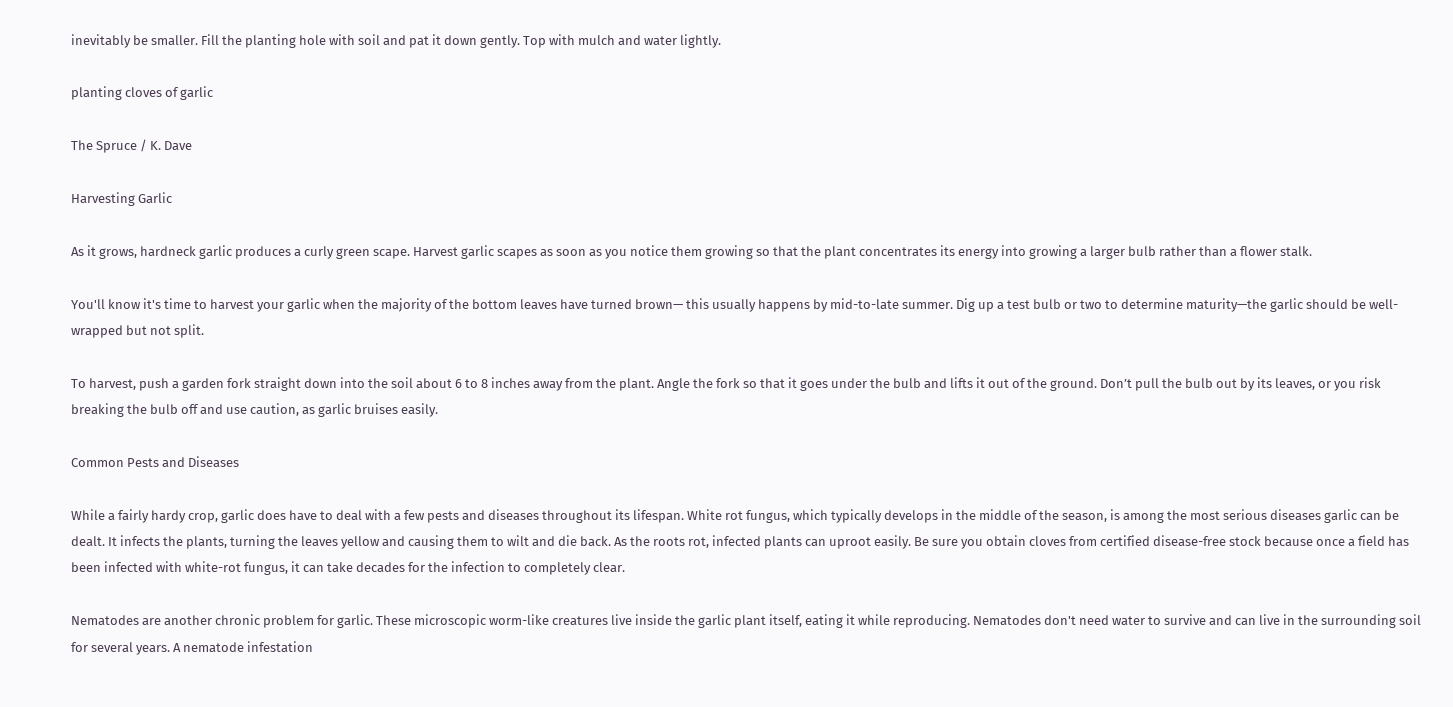inevitably be smaller. Fill the planting hole with soil and pat it down gently. Top with mulch and water lightly.

planting cloves of garlic

The Spruce / K. Dave

Harvesting Garlic

As it grows, hardneck garlic produces a curly green scape. Harvest garlic scapes as soon as you notice them growing so that the plant concentrates its energy into growing a larger bulb rather than a flower stalk.

You'll know it's time to harvest your garlic when the majority of the bottom leaves have turned brown— this usually happens by mid-to-late summer. Dig up a test bulb or two to determine maturity—the garlic should be well-wrapped but not split.

To harvest, push a garden fork straight down into the soil about 6 to 8 inches away from the plant. Angle the fork so that it goes under the bulb and lifts it out of the ground. Don’t pull the bulb out by its leaves, or you risk breaking the bulb off and use caution, as garlic bruises easily.

Common Pests and Diseases

While a fairly hardy crop, garlic does have to deal with a few pests and diseases throughout its lifespan. White rot fungus, which typically develops in the middle of the season, is among the most serious diseases garlic can be dealt. It infects the plants, turning the leaves yellow and causing them to wilt and die back. As the roots rot, infected plants can uproot easily. Be sure you obtain cloves from certified disease-free stock because once a field has been infected with white-rot fungus, it can take decades for the infection to completely clear.

Nematodes are another chronic problem for garlic. These microscopic worm-like creatures live inside the garlic plant itself, eating it while reproducing. Nematodes don't need water to survive and can live in the surrounding soil for several years. A nematode infestation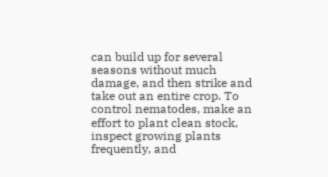can build up for several seasons without much damage, and then strike and take out an entire crop. To control nematodes, make an effort to plant clean stock, inspect growing plants frequently, and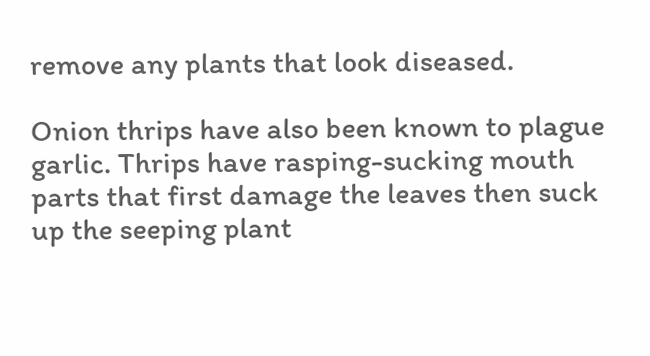remove any plants that look diseased.

Onion thrips have also been known to plague garlic. Thrips have rasping-sucking mouth parts that first damage the leaves then suck up the seeping plant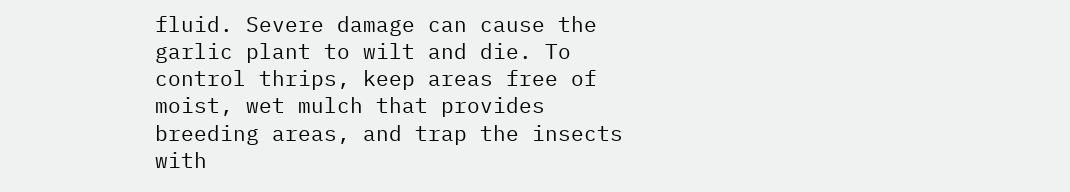fluid. Severe damage can cause the garlic plant to wilt and die. To control thrips, keep areas free of moist, wet mulch that provides breeding areas, and trap the insects with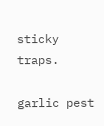sticky traps.

garlic pest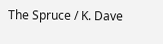The Spruce / K. Dave